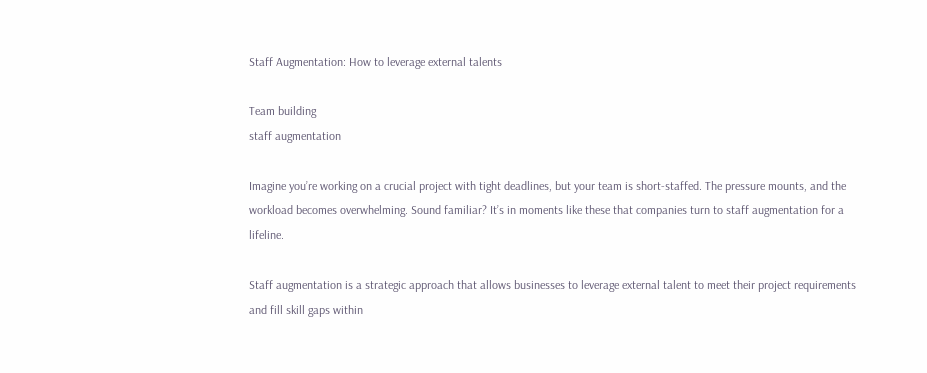Staff Augmentation: How to leverage external talents

Team building
staff augmentation

Imagine you’re working on a crucial project with tight deadlines, but your team is short-staffed. The pressure mounts, and the workload becomes overwhelming. Sound familiar? It’s in moments like these that companies turn to staff augmentation for a lifeline.

Staff augmentation is a strategic approach that allows businesses to leverage external talent to meet their project requirements and fill skill gaps within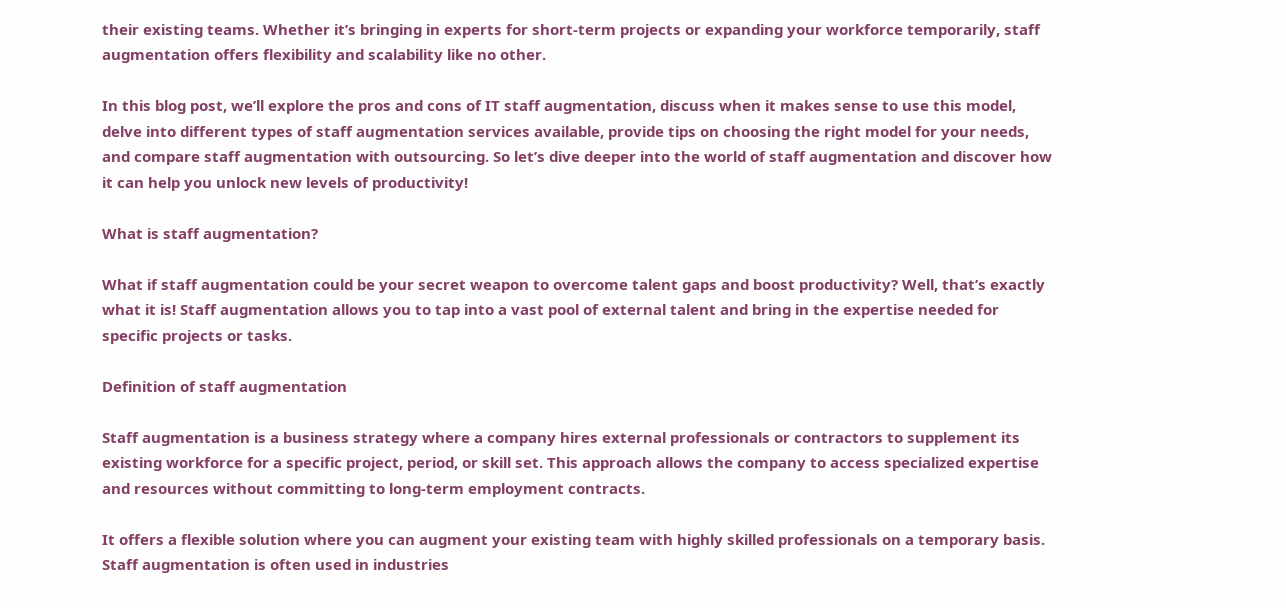their existing teams. Whether it’s bringing in experts for short-term projects or expanding your workforce temporarily, staff augmentation offers flexibility and scalability like no other.

In this blog post, we’ll explore the pros and cons of IT staff augmentation, discuss when it makes sense to use this model, delve into different types of staff augmentation services available, provide tips on choosing the right model for your needs, and compare staff augmentation with outsourcing. So let’s dive deeper into the world of staff augmentation and discover how it can help you unlock new levels of productivity!

What is staff augmentation?

What if staff augmentation could be your secret weapon to overcome talent gaps and boost productivity? Well, that’s exactly what it is! Staff augmentation allows you to tap into a vast pool of external talent and bring in the expertise needed for specific projects or tasks.

Definition of staff augmentation

Staff augmentation is a business strategy where a company hires external professionals or contractors to supplement its existing workforce for a specific project, period, or skill set. This approach allows the company to access specialized expertise and resources without committing to long-term employment contracts.

It offers a flexible solution where you can augment your existing team with highly skilled professionals on a temporary basis. Staff augmentation is often used in industries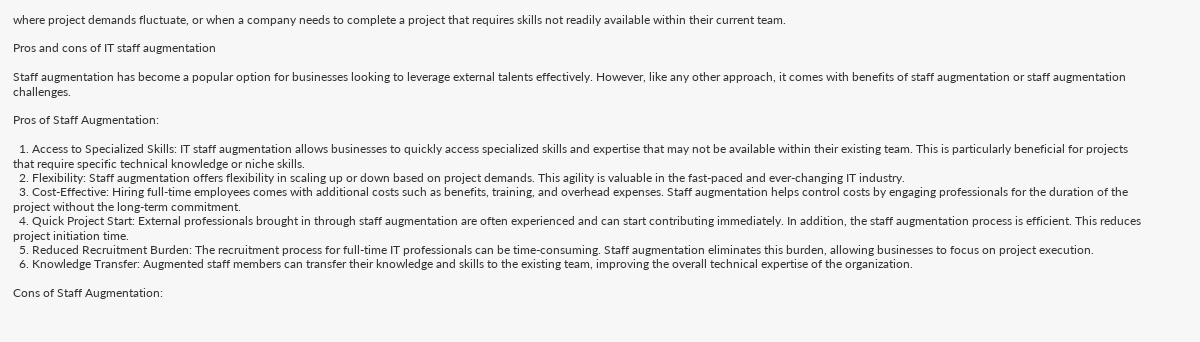where project demands fluctuate, or when a company needs to complete a project that requires skills not readily available within their current team.

Pros and cons of IT staff augmentation

Staff augmentation has become a popular option for businesses looking to leverage external talents effectively. However, like any other approach, it comes with benefits of staff augmentation or staff augmentation challenges.

Pros of Staff Augmentation:

  1. Access to Specialized Skills: IT staff augmentation allows businesses to quickly access specialized skills and expertise that may not be available within their existing team. This is particularly beneficial for projects that require specific technical knowledge or niche skills.
  2. Flexibility: Staff augmentation offers flexibility in scaling up or down based on project demands. This agility is valuable in the fast-paced and ever-changing IT industry.
  3. Cost-Effective: Hiring full-time employees comes with additional costs such as benefits, training, and overhead expenses. Staff augmentation helps control costs by engaging professionals for the duration of the project without the long-term commitment.
  4. Quick Project Start: External professionals brought in through staff augmentation are often experienced and can start contributing immediately. In addition, the staff augmentation process is efficient. This reduces project initiation time.
  5. Reduced Recruitment Burden: The recruitment process for full-time IT professionals can be time-consuming. Staff augmentation eliminates this burden, allowing businesses to focus on project execution.
  6. Knowledge Transfer: Augmented staff members can transfer their knowledge and skills to the existing team, improving the overall technical expertise of the organization.

Cons of Staff Augmentation: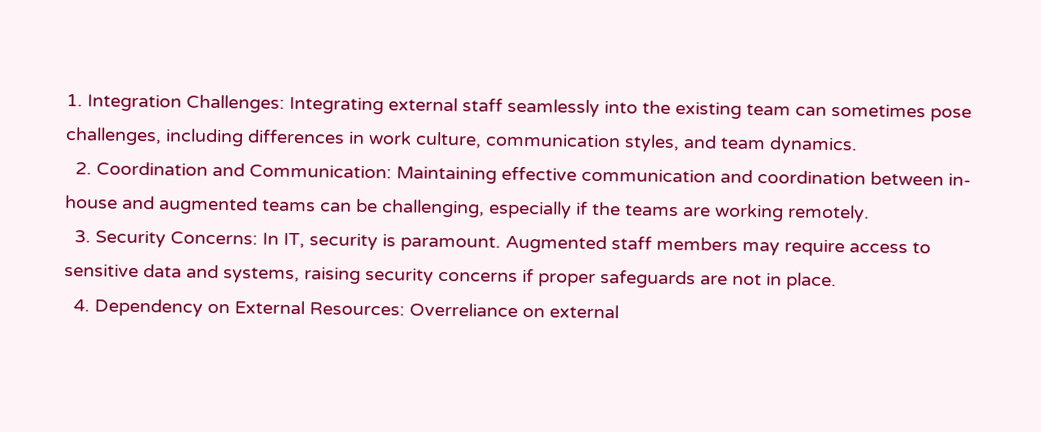1. Integration Challenges: Integrating external staff seamlessly into the existing team can sometimes pose challenges, including differences in work culture, communication styles, and team dynamics.
  2. Coordination and Communication: Maintaining effective communication and coordination between in-house and augmented teams can be challenging, especially if the teams are working remotely.
  3. Security Concerns: In IT, security is paramount. Augmented staff members may require access to sensitive data and systems, raising security concerns if proper safeguards are not in place.
  4. Dependency on External Resources: Overreliance on external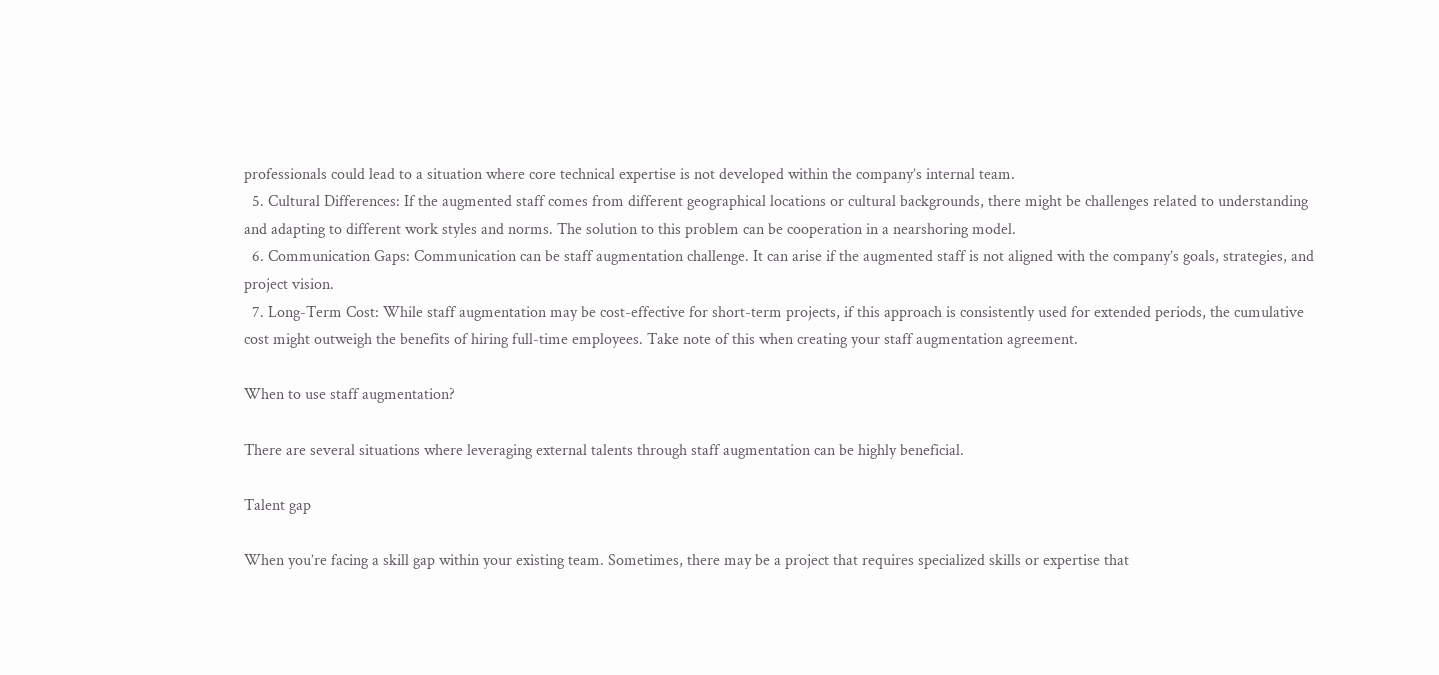professionals could lead to a situation where core technical expertise is not developed within the company’s internal team.
  5. Cultural Differences: If the augmented staff comes from different geographical locations or cultural backgrounds, there might be challenges related to understanding and adapting to different work styles and norms. The solution to this problem can be cooperation in a nearshoring model.
  6. Communication Gaps: Communication can be staff augmentation challenge. It can arise if the augmented staff is not aligned with the company’s goals, strategies, and project vision.
  7. Long-Term Cost: While staff augmentation may be cost-effective for short-term projects, if this approach is consistently used for extended periods, the cumulative cost might outweigh the benefits of hiring full-time employees. Take note of this when creating your staff augmentation agreement.

When to use staff augmentation?

There are several situations where leveraging external talents through staff augmentation can be highly beneficial.

Talent gap

When you’re facing a skill gap within your existing team. Sometimes, there may be a project that requires specialized skills or expertise that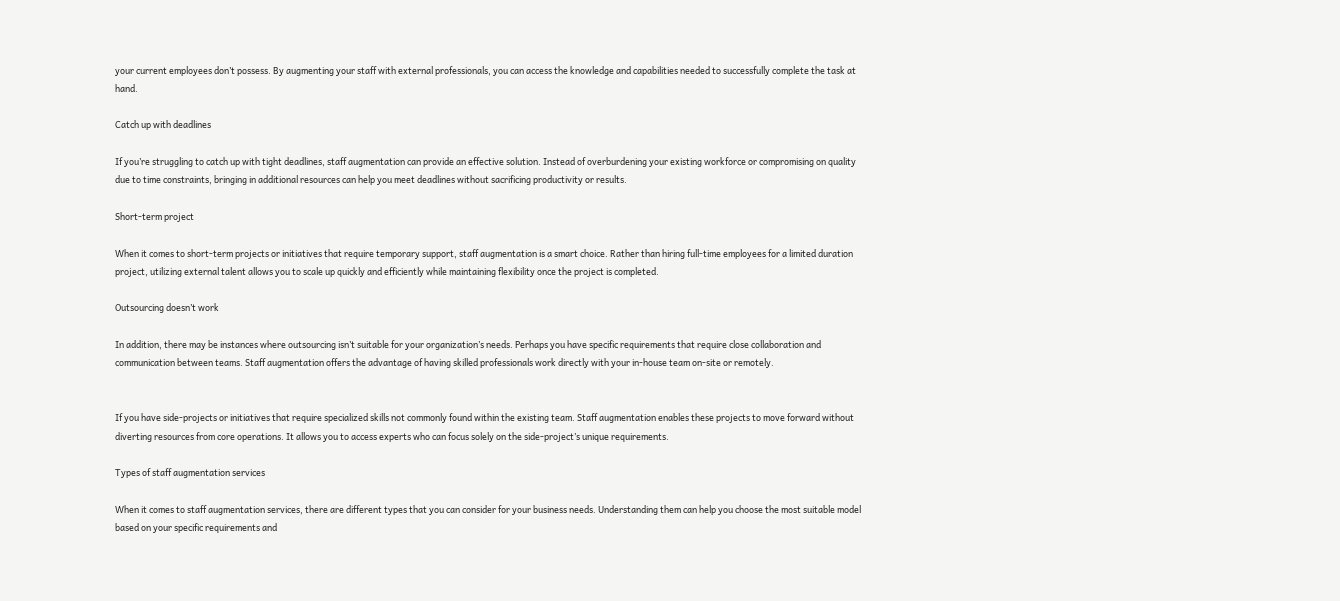your current employees don’t possess. By augmenting your staff with external professionals, you can access the knowledge and capabilities needed to successfully complete the task at hand.

Catch up with deadlines

If you’re struggling to catch up with tight deadlines, staff augmentation can provide an effective solution. Instead of overburdening your existing workforce or compromising on quality due to time constraints, bringing in additional resources can help you meet deadlines without sacrificing productivity or results.

Short-term project

When it comes to short-term projects or initiatives that require temporary support, staff augmentation is a smart choice. Rather than hiring full-time employees for a limited duration project, utilizing external talent allows you to scale up quickly and efficiently while maintaining flexibility once the project is completed.

Outsourcing doesn’t work

In addition, there may be instances where outsourcing isn’t suitable for your organization’s needs. Perhaps you have specific requirements that require close collaboration and communication between teams. Staff augmentation offers the advantage of having skilled professionals work directly with your in-house team on-site or remotely.


If you have side-projects or initiatives that require specialized skills not commonly found within the existing team. Staff augmentation enables these projects to move forward without diverting resources from core operations. It allows you to access experts who can focus solely on the side-project’s unique requirements.

Types of staff augmentation services

When it comes to staff augmentation services, there are different types that you can consider for your business needs. Understanding them can help you choose the most suitable model based on your specific requirements and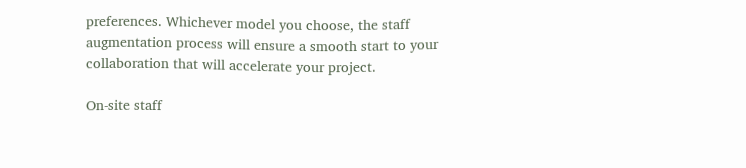preferences. Whichever model you choose, the staff augmentation process will ensure a smooth start to your collaboration that will accelerate your project.

On-site staff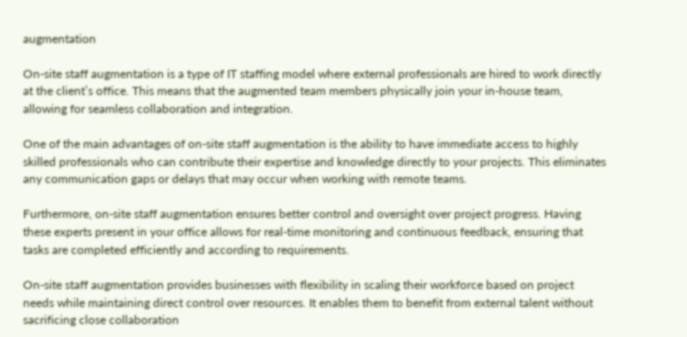augmentation

On-site staff augmentation is a type of IT staffing model where external professionals are hired to work directly at the client’s office. This means that the augmented team members physically join your in-house team, allowing for seamless collaboration and integration.

One of the main advantages of on-site staff augmentation is the ability to have immediate access to highly skilled professionals who can contribute their expertise and knowledge directly to your projects. This eliminates any communication gaps or delays that may occur when working with remote teams.

Furthermore, on-site staff augmentation ensures better control and oversight over project progress. Having these experts present in your office allows for real-time monitoring and continuous feedback, ensuring that tasks are completed efficiently and according to requirements.

On-site staff augmentation provides businesses with flexibility in scaling their workforce based on project needs while maintaining direct control over resources. It enables them to benefit from external talent without sacrificing close collaboration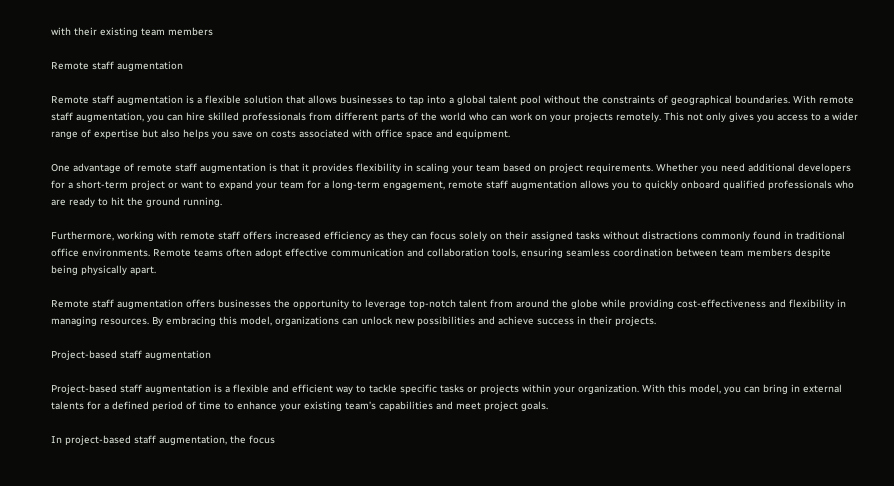with their existing team members

Remote staff augmentation

Remote staff augmentation is a flexible solution that allows businesses to tap into a global talent pool without the constraints of geographical boundaries. With remote staff augmentation, you can hire skilled professionals from different parts of the world who can work on your projects remotely. This not only gives you access to a wider range of expertise but also helps you save on costs associated with office space and equipment.

One advantage of remote staff augmentation is that it provides flexibility in scaling your team based on project requirements. Whether you need additional developers for a short-term project or want to expand your team for a long-term engagement, remote staff augmentation allows you to quickly onboard qualified professionals who are ready to hit the ground running.

Furthermore, working with remote staff offers increased efficiency as they can focus solely on their assigned tasks without distractions commonly found in traditional office environments. Remote teams often adopt effective communication and collaboration tools, ensuring seamless coordination between team members despite being physically apart.

Remote staff augmentation offers businesses the opportunity to leverage top-notch talent from around the globe while providing cost-effectiveness and flexibility in managing resources. By embracing this model, organizations can unlock new possibilities and achieve success in their projects.

Project-based staff augmentation

Project-based staff augmentation is a flexible and efficient way to tackle specific tasks or projects within your organization. With this model, you can bring in external talents for a defined period of time to enhance your existing team’s capabilities and meet project goals.

In project-based staff augmentation, the focus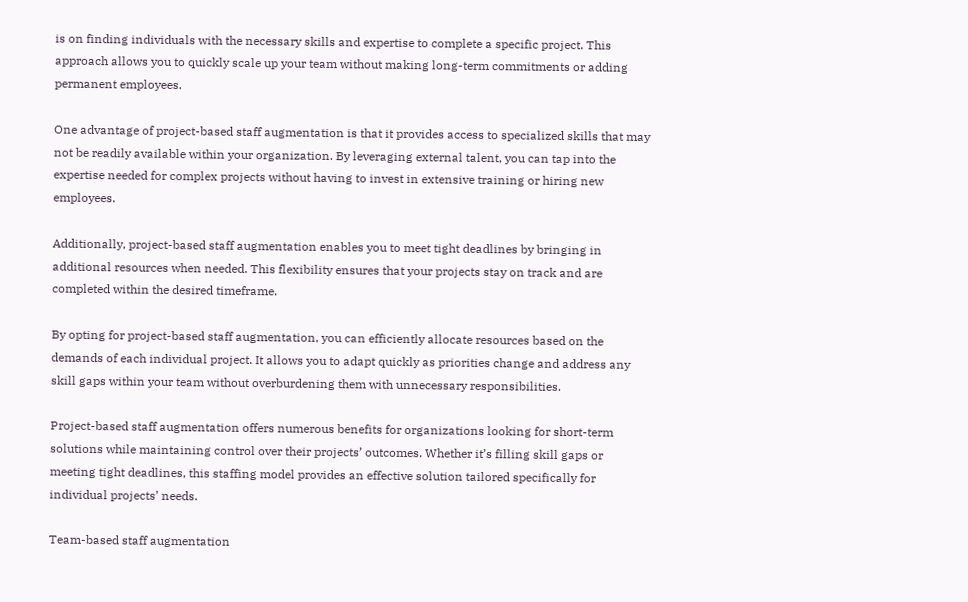is on finding individuals with the necessary skills and expertise to complete a specific project. This approach allows you to quickly scale up your team without making long-term commitments or adding permanent employees.

One advantage of project-based staff augmentation is that it provides access to specialized skills that may not be readily available within your organization. By leveraging external talent, you can tap into the expertise needed for complex projects without having to invest in extensive training or hiring new employees.

Additionally, project-based staff augmentation enables you to meet tight deadlines by bringing in additional resources when needed. This flexibility ensures that your projects stay on track and are completed within the desired timeframe.

By opting for project-based staff augmentation, you can efficiently allocate resources based on the demands of each individual project. It allows you to adapt quickly as priorities change and address any skill gaps within your team without overburdening them with unnecessary responsibilities.

Project-based staff augmentation offers numerous benefits for organizations looking for short-term solutions while maintaining control over their projects’ outcomes. Whether it’s filling skill gaps or meeting tight deadlines, this staffing model provides an effective solution tailored specifically for individual projects’ needs.

Team-based staff augmentation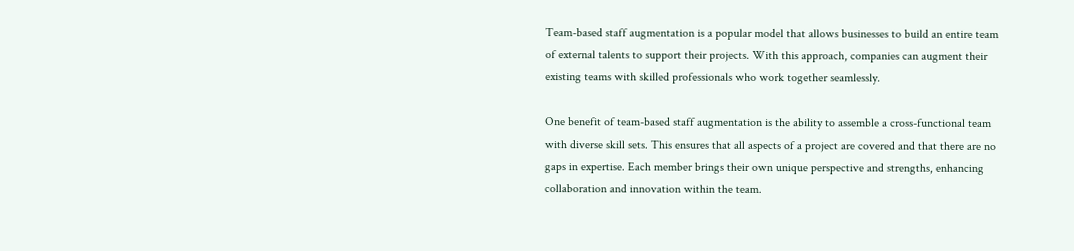Team-based staff augmentation is a popular model that allows businesses to build an entire team of external talents to support their projects. With this approach, companies can augment their existing teams with skilled professionals who work together seamlessly.

One benefit of team-based staff augmentation is the ability to assemble a cross-functional team with diverse skill sets. This ensures that all aspects of a project are covered and that there are no gaps in expertise. Each member brings their own unique perspective and strengths, enhancing collaboration and innovation within the team.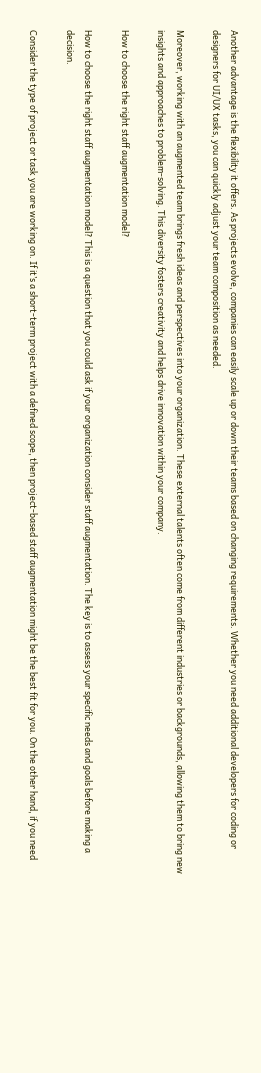Another advantage is the flexibility it offers. As projects evolve, companies can easily scale up or down their teams based on changing requirements. Whether you need additional developers for coding or designers for UI/UX tasks, you can quickly adjust your team composition as needed.

Moreover, working with an augmented team brings fresh ideas and perspectives into your organization. These external talents often come from different industries or backgrounds, allowing them to bring new insights and approaches to problem-solving. This diversity fosters creativity and helps drive innovation within your company.

How to choose the right staff augmentation model?

How to choose the right staff augmentation model? This is a question that you could ask if your organization consider staff augmentation. The key is to assess your specific needs and goals before making a decision.

Consider the type of project or task you are working on. If it’s a short-term project with a defined scope, then project-based staff augmentation might be the best fit for you. On the other hand, if you need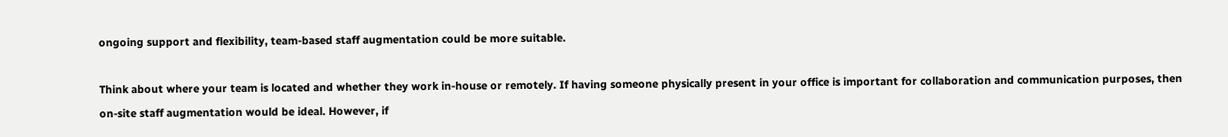ongoing support and flexibility, team-based staff augmentation could be more suitable.

Think about where your team is located and whether they work in-house or remotely. If having someone physically present in your office is important for collaboration and communication purposes, then on-site staff augmentation would be ideal. However, if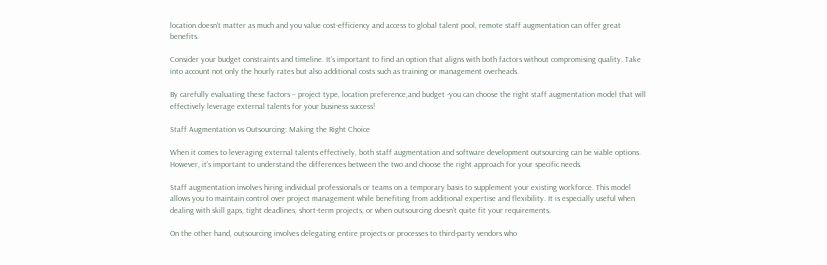location doesn’t matter as much and you value cost-efficiency and access to global talent pool, remote staff augmentation can offer great benefits.

Consider your budget constraints and timeline. It’s important to find an option that aligns with both factors without compromising quality. Take into account not only the hourly rates but also additional costs such as training or management overheads.

By carefully evaluating these factors – project type, location preference,and budget -you can choose the right staff augmentation model that will effectively leverage external talents for your business success!

Staff Augmentation vs Outsourcing: Making the Right Choice

When it comes to leveraging external talents effectively, both staff augmentation and software development outsourcing can be viable options. However, it’s important to understand the differences between the two and choose the right approach for your specific needs.

Staff augmentation involves hiring individual professionals or teams on a temporary basis to supplement your existing workforce. This model allows you to maintain control over project management while benefiting from additional expertise and flexibility. It is especially useful when dealing with skill gaps, tight deadlines, short-term projects, or when outsourcing doesn’t quite fit your requirements.

On the other hand, outsourcing involves delegating entire projects or processes to third-party vendors who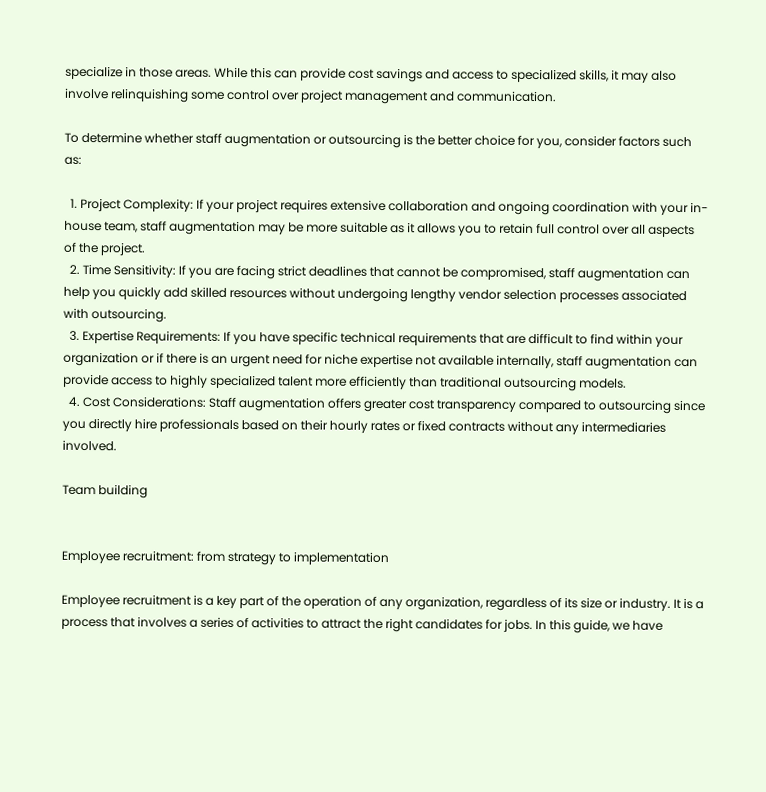specialize in those areas. While this can provide cost savings and access to specialized skills, it may also involve relinquishing some control over project management and communication.

To determine whether staff augmentation or outsourcing is the better choice for you, consider factors such as:

  1. Project Complexity: If your project requires extensive collaboration and ongoing coordination with your in-house team, staff augmentation may be more suitable as it allows you to retain full control over all aspects of the project.
  2. Time Sensitivity: If you are facing strict deadlines that cannot be compromised, staff augmentation can help you quickly add skilled resources without undergoing lengthy vendor selection processes associated with outsourcing.
  3. Expertise Requirements: If you have specific technical requirements that are difficult to find within your organization or if there is an urgent need for niche expertise not available internally, staff augmentation can provide access to highly specialized talent more efficiently than traditional outsourcing models.
  4. Cost Considerations: Staff augmentation offers greater cost transparency compared to outsourcing since you directly hire professionals based on their hourly rates or fixed contracts without any intermediaries involved.

Team building


Employee recruitment: from strategy to implementation

Employee recruitment is a key part of the operation of any organization, regardless of its size or industry. It is a process that involves a series of activities to attract the right candidates for jobs. In this guide, we have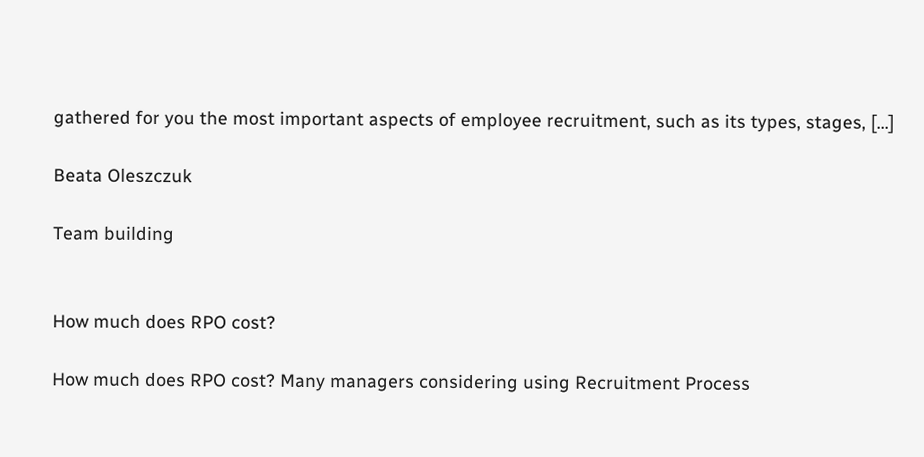gathered for you the most important aspects of employee recruitment, such as its types, stages, […]

Beata Oleszczuk

Team building


How much does RPO cost?

How much does RPO cost? Many managers considering using Recruitment Process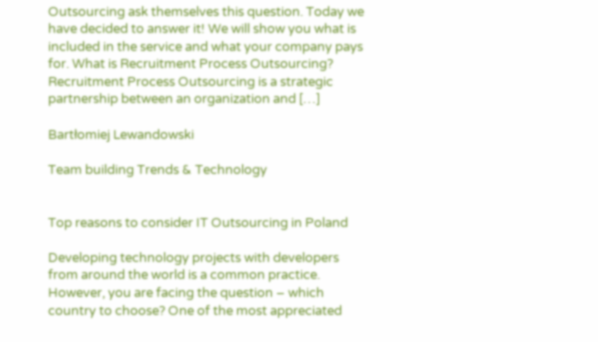Outsourcing ask themselves this question. Today we have decided to answer it! We will show you what is included in the service and what your company pays for. What is Recruitment Process Outsourcing? Recruitment Process Outsourcing is a strategic partnership between an organization and […]

Bartłomiej Lewandowski

Team building Trends & Technology


Top reasons to consider IT Outsourcing in Poland

Developing technology projects with developers from around the world is a common practice. However, you are facing the question – which country to choose? One of the most appreciated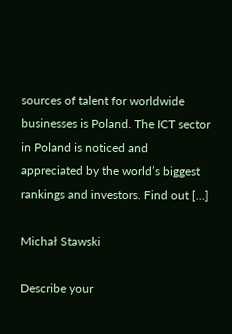sources of talent for worldwide businesses is Poland. The ICT sector in Poland is noticed and appreciated by the world’s biggest rankings and investors. Find out […]

Michał Stawski

Describe your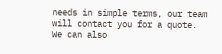needs in simple terms, our team will contact you for a quote. We can also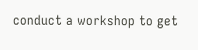conduct a workshop to get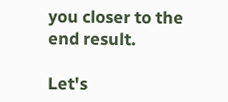you closer to the end result.

Let's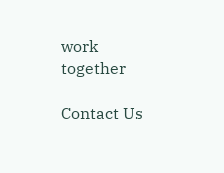work together

Contact Us